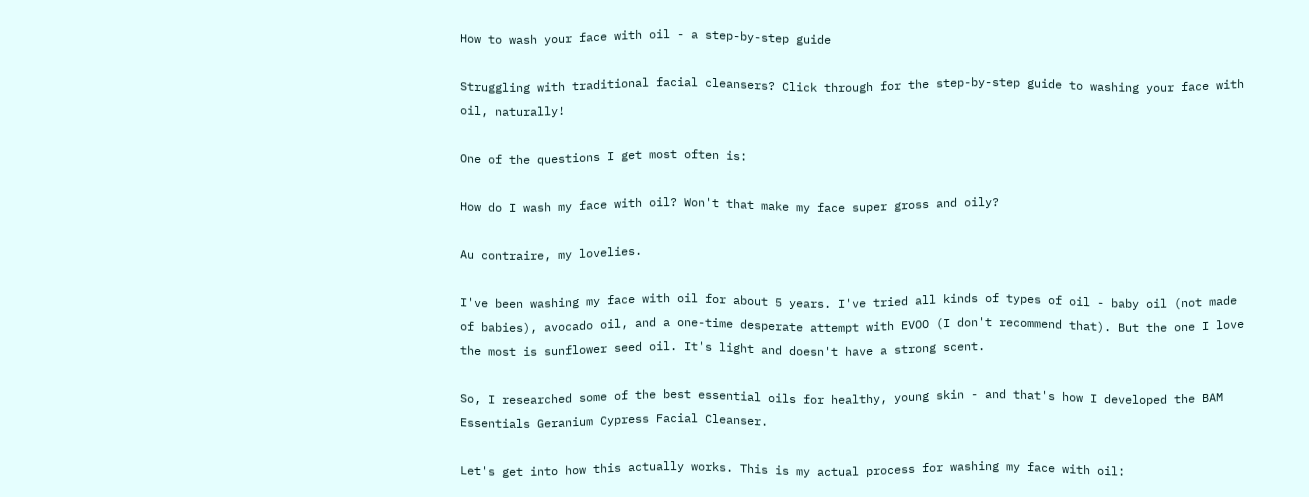How to wash your face with oil - a step-by-step guide

Struggling with traditional facial cleansers? Click through for the step-by-step guide to washing your face with oil, naturally!

One of the questions I get most often is:

How do I wash my face with oil? Won't that make my face super gross and oily?

Au contraire, my lovelies.

I've been washing my face with oil for about 5 years. I've tried all kinds of types of oil - baby oil (not made of babies), avocado oil, and a one-time desperate attempt with EVOO (I don't recommend that). But the one I love the most is sunflower seed oil. It's light and doesn't have a strong scent.

So, I researched some of the best essential oils for healthy, young skin - and that's how I developed the BAM Essentials Geranium Cypress Facial Cleanser.

Let's get into how this actually works. This is my actual process for washing my face with oil: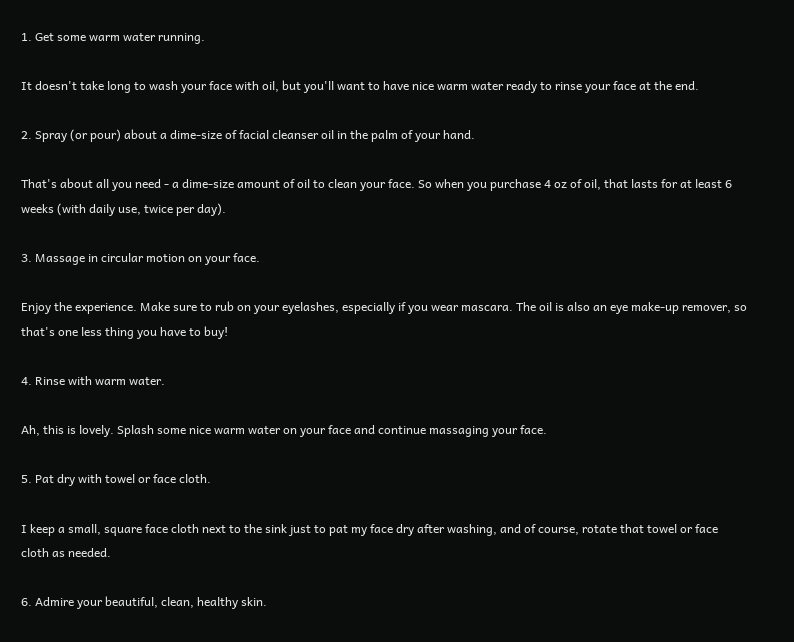1. Get some warm water running.

It doesn't take long to wash your face with oil, but you'll want to have nice warm water ready to rinse your face at the end.

2. Spray (or pour) about a dime-size of facial cleanser oil in the palm of your hand.

That's about all you need - a dime-size amount of oil to clean your face. So when you purchase 4 oz of oil, that lasts for at least 6 weeks (with daily use, twice per day).

3. Massage in circular motion on your face.

Enjoy the experience. Make sure to rub on your eyelashes, especially if you wear mascara. The oil is also an eye make-up remover, so that's one less thing you have to buy!

4. Rinse with warm water.

Ah, this is lovely. Splash some nice warm water on your face and continue massaging your face.

5. Pat dry with towel or face cloth.

I keep a small, square face cloth next to the sink just to pat my face dry after washing, and of course, rotate that towel or face cloth as needed.

6. Admire your beautiful, clean, healthy skin.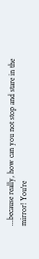...because really, how can you not stop and stare in the mirror! You're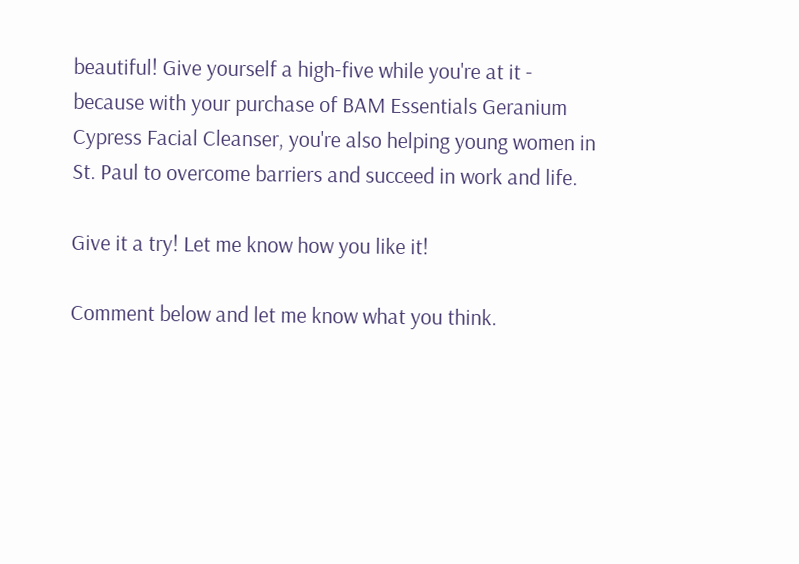beautiful! Give yourself a high-five while you're at it - because with your purchase of BAM Essentials Geranium Cypress Facial Cleanser, you're also helping young women in St. Paul to overcome barriers and succeed in work and life.

Give it a try! Let me know how you like it!

Comment below and let me know what you think.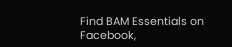Find BAM Essentials on Facebook,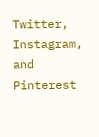Twitter, Instagram, and Pinterest